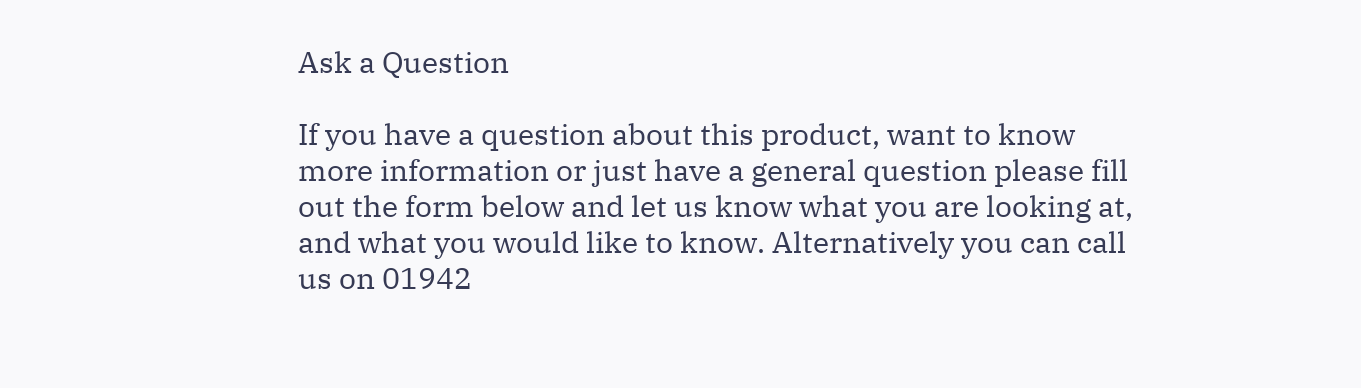Ask a Question

If you have a question about this product, want to know more information or just have a general question please fill out the form below and let us know what you are looking at, and what you would like to know. Alternatively you can call us on 01942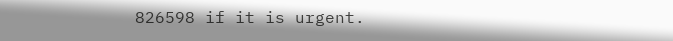826598 if it is urgent.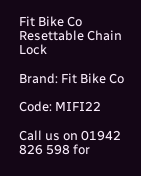Fit Bike Co Resettable Chain Lock

Brand: Fit Bike Co

Code: MIFI22

Call us on 01942 826 598 for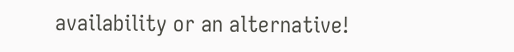availability or an alternative!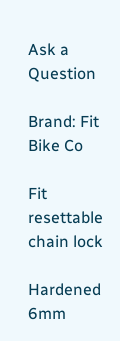Ask a Question

Brand: Fit Bike Co

Fit resettable chain lock

Hardened 6mm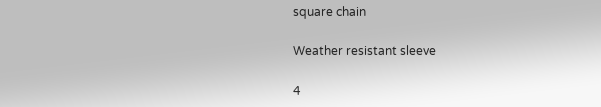square chain

Weather resistant sleeve

4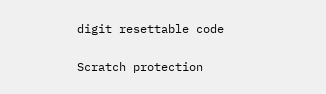digit resettable code

Scratch protection